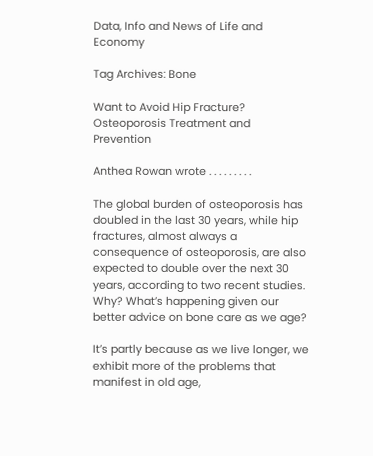Data, Info and News of Life and Economy

Tag Archives: Bone

Want to Avoid Hip Fracture? Osteoporosis Treatment and Prevention

Anthea Rowan wrote . . . . . . . . .

The global burden of osteoporosis has doubled in the last 30 years, while hip fractures, almost always a consequence of osteoporosis, are also expected to double over the next 30 years, according to two recent studies.
Why? What’s happening given our better advice on bone care as we age?

It’s partly because as we live longer, we exhibit more of the problems that manifest in old age,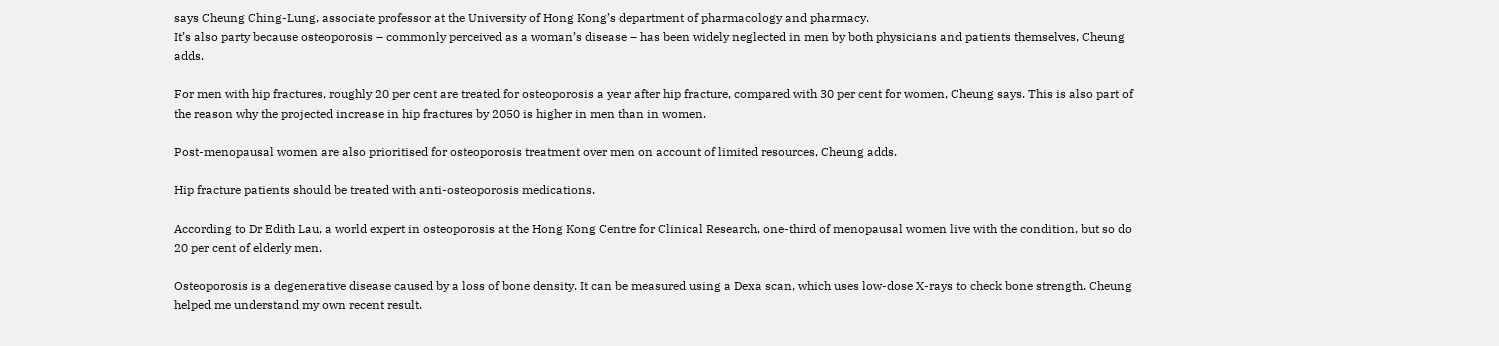says Cheung Ching-Lung, associate professor at the University of Hong Kong’s department of pharmacology and pharmacy.
It’s also party because osteoporosis – commonly perceived as a woman’s disease – has been widely neglected in men by both physicians and patients themselves, Cheung adds.

For men with hip fractures, roughly 20 per cent are treated for osteoporosis a year after hip fracture, compared with 30 per cent for women, Cheung says. This is also part of the reason why the projected increase in hip fractures by 2050 is higher in men than in women.

Post-menopausal women are also prioritised for osteoporosis treatment over men on account of limited resources, Cheung adds.

Hip fracture patients should be treated with anti-osteoporosis medications.

According to Dr Edith Lau, a world expert in osteoporosis at the Hong Kong Centre for Clinical Research, one-third of menopausal women live with the condition, but so do 20 per cent of elderly men.

Osteoporosis is a degenerative disease caused by a loss of bone density. It can be measured using a Dexa scan, which uses low-dose X-rays to check bone strength. Cheung helped me understand my own recent result.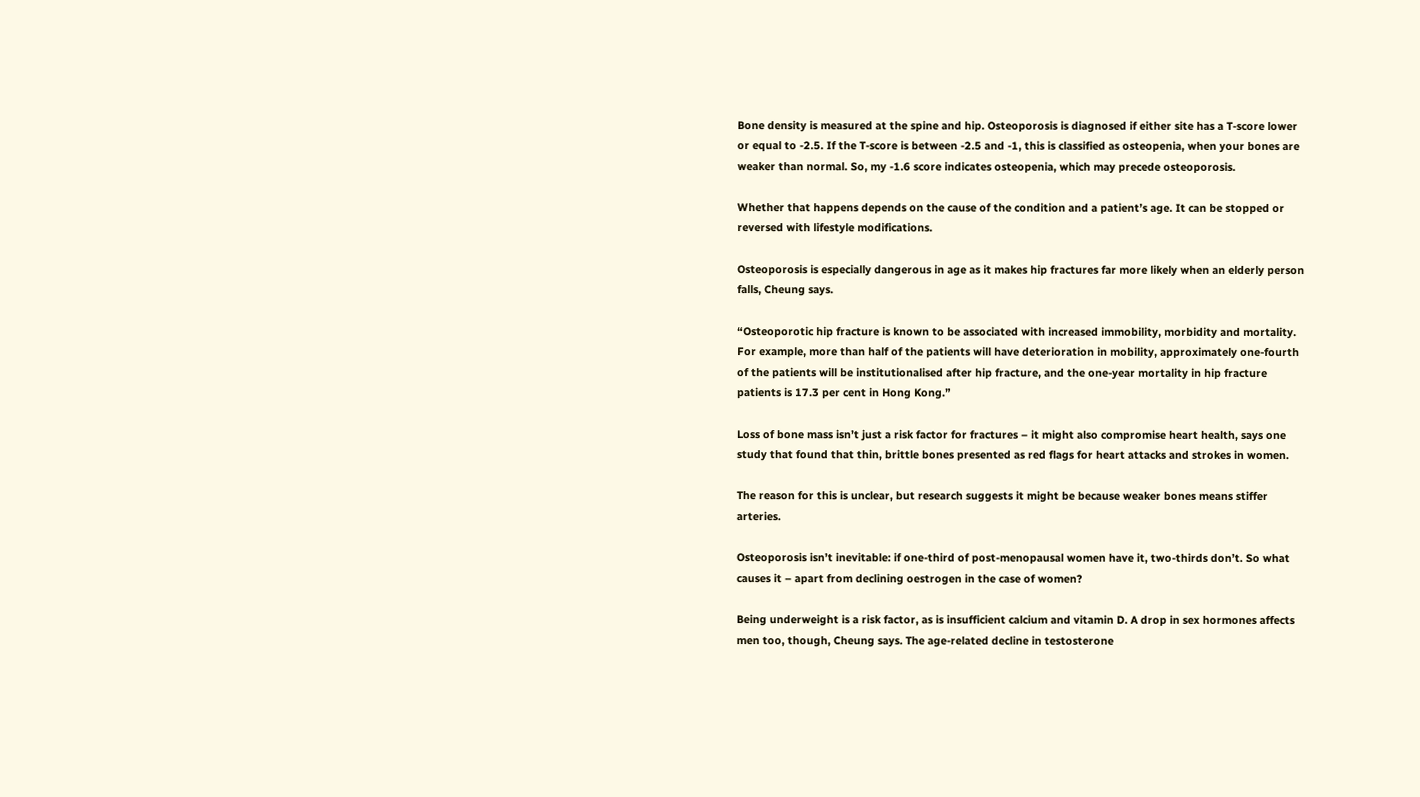Bone density is measured at the spine and hip. Osteoporosis is diagnosed if either site has a T-score lower or equal to -2.5. If the T-score is between -2.5 and -1, this is classified as osteopenia, when your bones are weaker than normal. So, my -1.6 score indicates osteopenia, which may precede osteoporosis.

Whether that happens depends on the cause of the condition and a patient’s age. It can be stopped or reversed with lifestyle modifications.

Osteoporosis is especially dangerous in age as it makes hip fractures far more likely when an elderly person falls, Cheung says.

“Osteoporotic hip fracture is known to be associated with increased immobility, morbidity and mortality. For example, more than half of the patients will have deterioration in mobility, approximately one-fourth of the patients will be institutionalised after hip fracture, and the one-year mortality in hip fracture patients is 17.3 per cent in Hong Kong.”

Loss of bone mass isn’t just a risk factor for fractures – it might also compromise heart health, says one study that found that thin, brittle bones presented as red flags for heart attacks and strokes in women.

The reason for this is unclear, but research suggests it might be because weaker bones means stiffer arteries.

Osteoporosis isn’t inevitable: if one-third of post-menopausal women have it, two-thirds don’t. So what causes it – apart from declining oestrogen in the case of women?

Being underweight is a risk factor, as is insufficient calcium and vitamin D. A drop in sex hormones affects men too, though, Cheung says. The age-related decline in testosterone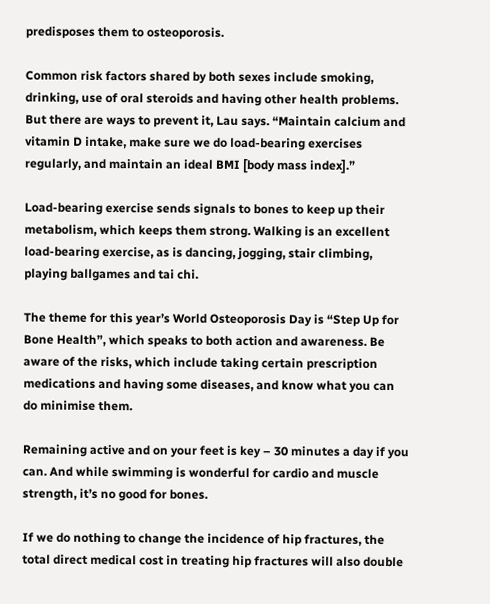predisposes them to osteoporosis.

Common risk factors shared by both sexes include smoking, drinking, use of oral steroids and having other health problems.
But there are ways to prevent it, Lau says. “Maintain calcium and vitamin D intake, make sure we do load-bearing exercises regularly, and maintain an ideal BMI [body mass index].”

Load-bearing exercise sends signals to bones to keep up their metabolism, which keeps them strong. Walking is an excellent load-bearing exercise, as is dancing, jogging, stair climbing, playing ballgames and tai chi.

The theme for this year’s World Osteoporosis Day is “Step Up for Bone Health”, which speaks to both action and awareness. Be aware of the risks, which include taking certain prescription medications and having some diseases, and know what you can do minimise them.

Remaining active and on your feet is key – 30 minutes a day if you can. And while swimming is wonderful for cardio and muscle strength, it’s no good for bones.

If we do nothing to change the incidence of hip fractures, the total direct medical cost in treating hip fractures will also double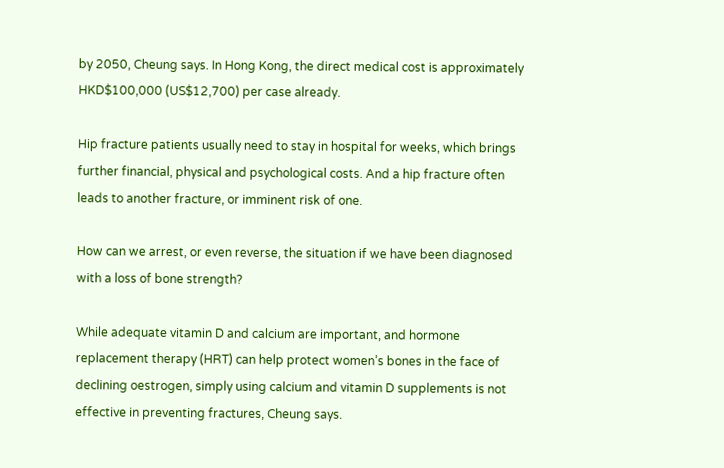by 2050, Cheung says. In Hong Kong, the direct medical cost is approximately HKD$100,000 (US$12,700) per case already.

Hip fracture patients usually need to stay in hospital for weeks, which brings further financial, physical and psychological costs. And a hip fracture often leads to another fracture, or imminent risk of one.

How can we arrest, or even reverse, the situation if we have been diagnosed with a loss of bone strength?

While adequate vitamin D and calcium are important, and hormone replacement therapy (HRT) can help protect women’s bones in the face of declining oestrogen, simply using calcium and vitamin D supplements is not effective in preventing fractures, Cheung says.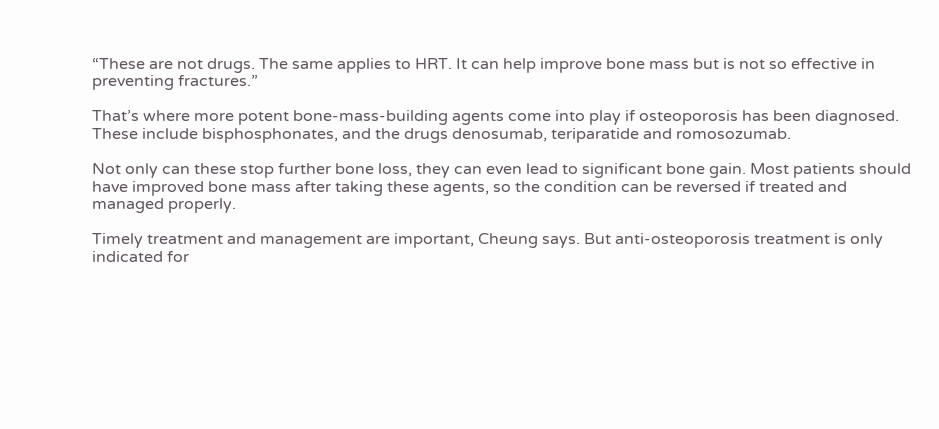“These are not drugs. The same applies to HRT. It can help improve bone mass but is not so effective in preventing fractures.”

That’s where more potent bone-mass-building agents come into play if osteoporosis has been diagnosed. These include bisphosphonates, and the drugs denosumab, teriparatide and romosozumab.

Not only can these stop further bone loss, they can even lead to significant bone gain. Most patients should have improved bone mass after taking these agents, so the condition can be reversed if treated and managed properly.

Timely treatment and management are important, Cheung says. But anti-osteoporosis treatment is only indicated for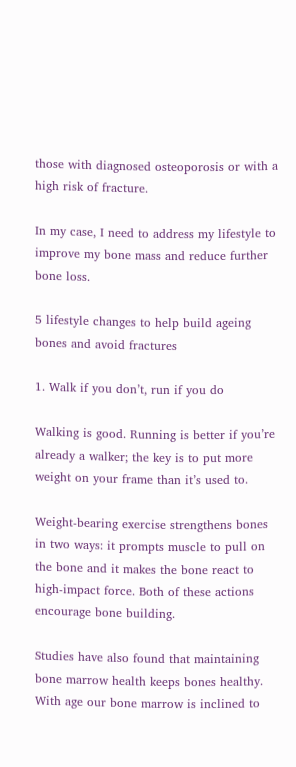those with diagnosed osteoporosis or with a high risk of fracture.

In my case, I need to address my lifestyle to improve my bone mass and reduce further bone loss.

5 lifestyle changes to help build ageing bones and avoid fractures

1. Walk if you don’t, run if you do

Walking is good. Running is better if you’re already a walker; the key is to put more weight on your frame than it’s used to.

Weight-bearing exercise strengthens bones in two ways: it prompts muscle to pull on the bone and it makes the bone react to high-impact force. Both of these actions encourage bone building.

Studies have also found that maintaining bone marrow health keeps bones healthy. With age our bone marrow is inclined to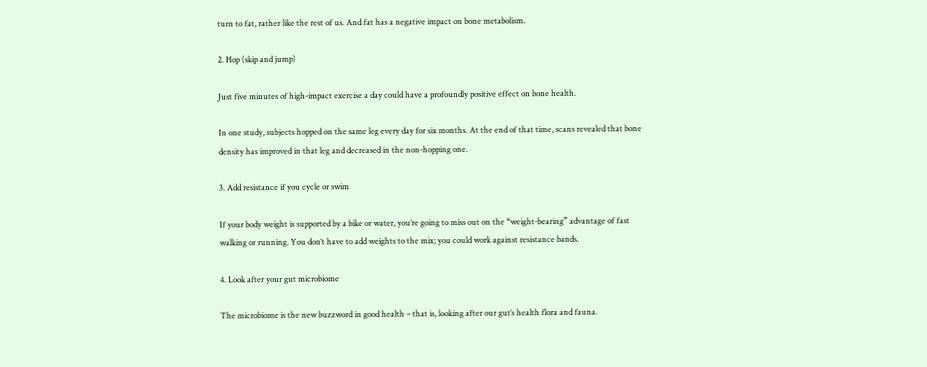turn to fat, rather like the rest of us. And fat has a negative impact on bone metabolism.

2. Hop (skip and jump)

Just five minutes of high-impact exercise a day could have a profoundly positive effect on bone health.

In one study, subjects hopped on the same leg every day for six months. At the end of that time, scans revealed that bone density has improved in that leg and decreased in the non-hopping one.

3. Add resistance if you cycle or swim

If your body weight is supported by a bike or water, you’re going to miss out on the “weight-bearing” advantage of fast walking or running. You don’t have to add weights to the mix; you could work against resistance bands.

4. Look after your gut microbiome

The microbiome is the new buzzword in good health – that is, looking after our gut’s health flora and fauna.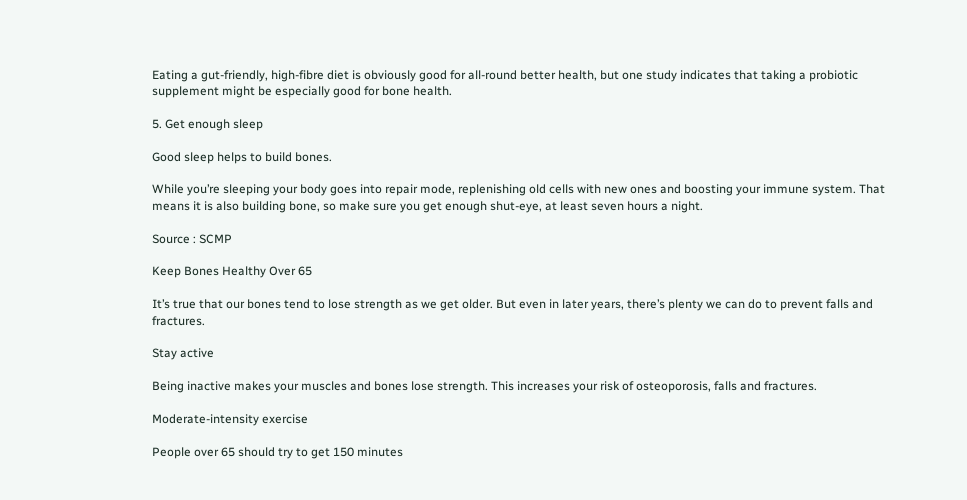Eating a gut-friendly, high-fibre diet is obviously good for all-round better health, but one study indicates that taking a probiotic supplement might be especially good for bone health.

5. Get enough sleep

Good sleep helps to build bones.

While you’re sleeping your body goes into repair mode, replenishing old cells with new ones and boosting your immune system. That means it is also building bone, so make sure you get enough shut-eye, at least seven hours a night.

Source : SCMP

Keep Bones Healthy Over 65

It’s true that our bones tend to lose strength as we get older. But even in later years, there’s plenty we can do to prevent falls and fractures.

Stay active

Being inactive makes your muscles and bones lose strength. This increases your risk of osteoporosis, falls and fractures.

Moderate-intensity exercise

People over 65 should try to get 150 minutes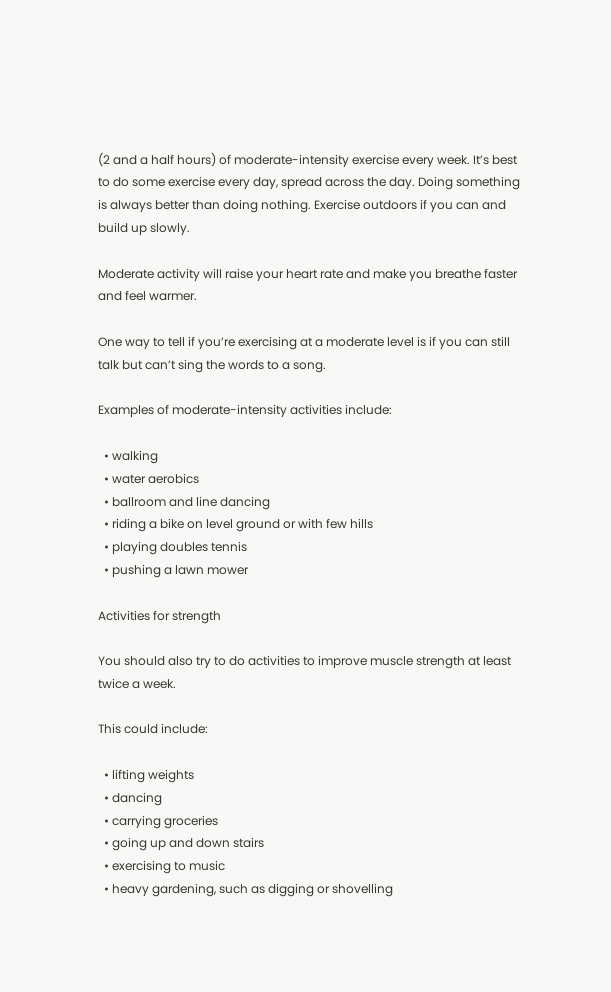(2 and a half hours) of moderate-intensity exercise every week. It’s best to do some exercise every day, spread across the day. Doing something is always better than doing nothing. Exercise outdoors if you can and build up slowly.

Moderate activity will raise your heart rate and make you breathe faster and feel warmer.

One way to tell if you’re exercising at a moderate level is if you can still talk but can’t sing the words to a song.

Examples of moderate-intensity activities include:

  • walking
  • water aerobics
  • ballroom and line dancing
  • riding a bike on level ground or with few hills
  • playing doubles tennis
  • pushing a lawn mower

Activities for strength

You should also try to do activities to improve muscle strength at least twice a week.

This could include:

  • lifting weights
  • dancing
  • carrying groceries
  • going up and down stairs
  • exercising to music
  • heavy gardening, such as digging or shovelling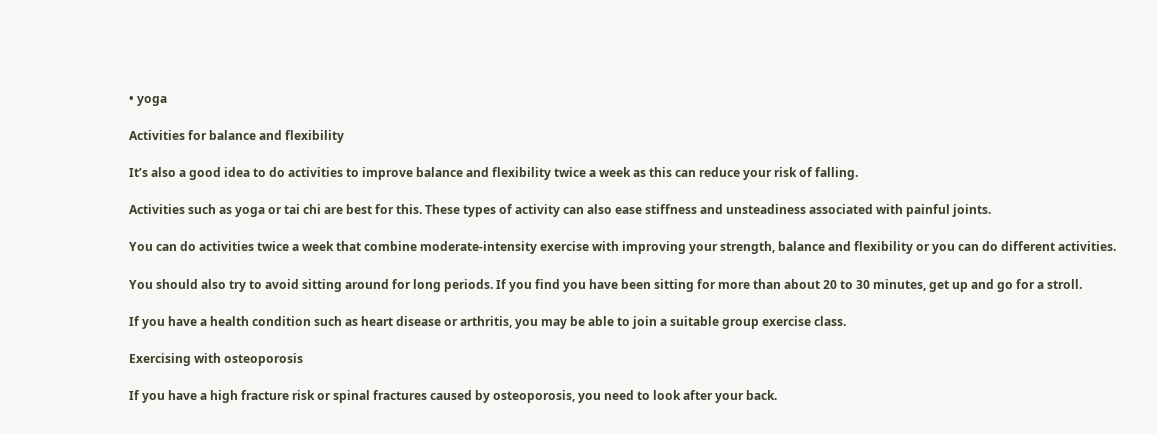• yoga

Activities for balance and flexibility

It’s also a good idea to do activities to improve balance and flexibility twice a week as this can reduce your risk of falling.

Activities such as yoga or tai chi are best for this. These types of activity can also ease stiffness and unsteadiness associated with painful joints.

You can do activities twice a week that combine moderate-intensity exercise with improving your strength, balance and flexibility or you can do different activities.

You should also try to avoid sitting around for long periods. If you find you have been sitting for more than about 20 to 30 minutes, get up and go for a stroll.

If you have a health condition such as heart disease or arthritis, you may be able to join a suitable group exercise class.

Exercising with osteoporosis

If you have a high fracture risk or spinal fractures caused by osteoporosis, you need to look after your back.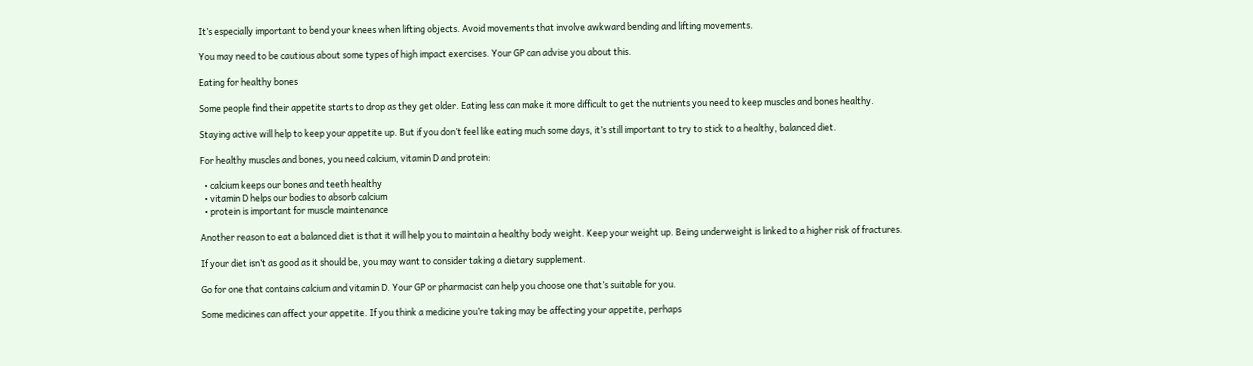It’s especially important to bend your knees when lifting objects. Avoid movements that involve awkward bending and lifting movements.

You may need to be cautious about some types of high impact exercises. Your GP can advise you about this.

Eating for healthy bones

Some people find their appetite starts to drop as they get older. Eating less can make it more difficult to get the nutrients you need to keep muscles and bones healthy.

Staying active will help to keep your appetite up. But if you don’t feel like eating much some days, it’s still important to try to stick to a healthy, balanced diet.

For healthy muscles and bones, you need calcium, vitamin D and protein:

  • calcium keeps our bones and teeth healthy
  • vitamin D helps our bodies to absorb calcium
  • protein is important for muscle maintenance

Another reason to eat a balanced diet is that it will help you to maintain a healthy body weight. Keep your weight up. Being underweight is linked to a higher risk of fractures.

If your diet isn’t as good as it should be, you may want to consider taking a dietary supplement.

Go for one that contains calcium and vitamin D. Your GP or pharmacist can help you choose one that’s suitable for you.

Some medicines can affect your appetite. If you think a medicine you’re taking may be affecting your appetite, perhaps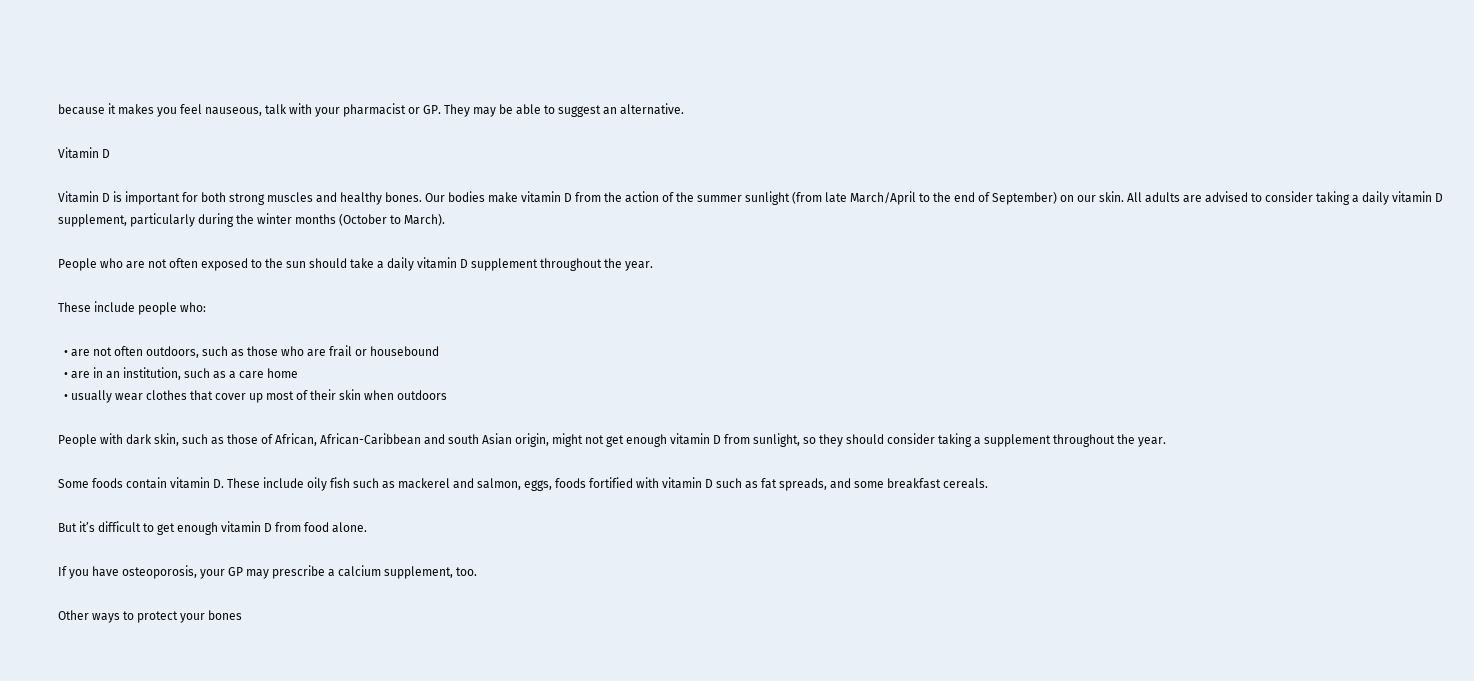because it makes you feel nauseous, talk with your pharmacist or GP. They may be able to suggest an alternative.

Vitamin D

Vitamin D is important for both strong muscles and healthy bones. Our bodies make vitamin D from the action of the summer sunlight (from late March/April to the end of September) on our skin. All adults are advised to consider taking a daily vitamin D supplement, particularly during the winter months (October to March).

People who are not often exposed to the sun should take a daily vitamin D supplement throughout the year.

These include people who:

  • are not often outdoors, such as those who are frail or housebound
  • are in an institution, such as a care home
  • usually wear clothes that cover up most of their skin when outdoors

People with dark skin, such as those of African, African-Caribbean and south Asian origin, might not get enough vitamin D from sunlight, so they should consider taking a supplement throughout the year.

Some foods contain vitamin D. These include oily fish such as mackerel and salmon, eggs, foods fortified with vitamin D such as fat spreads, and some breakfast cereals.

But it’s difficult to get enough vitamin D from food alone.

If you have osteoporosis, your GP may prescribe a calcium supplement, too.

Other ways to protect your bones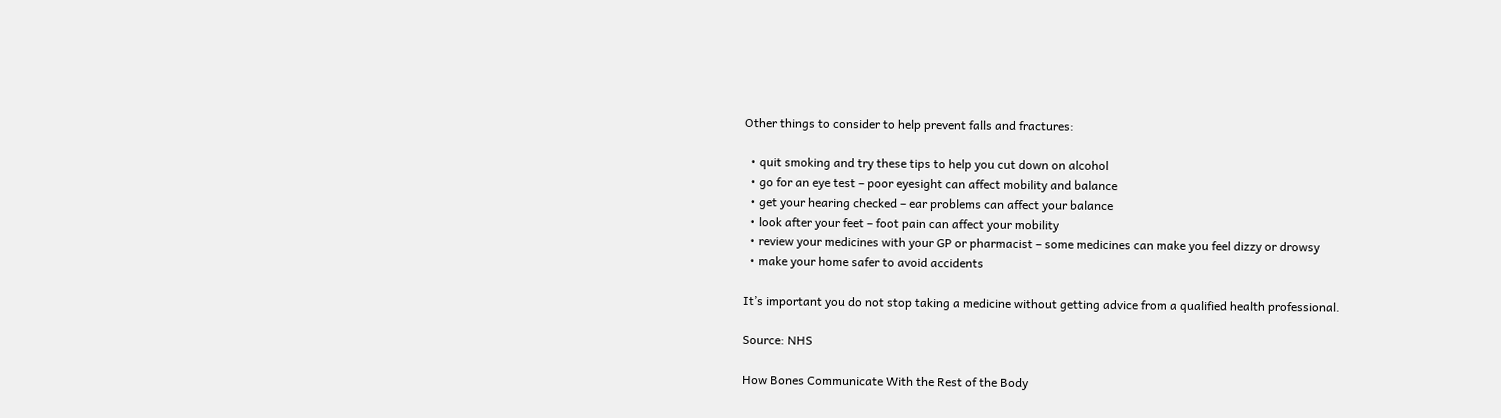Other things to consider to help prevent falls and fractures:

  • quit smoking and try these tips to help you cut down on alcohol
  • go for an eye test – poor eyesight can affect mobility and balance
  • get your hearing checked – ear problems can affect your balance
  • look after your feet – foot pain can affect your mobility
  • review your medicines with your GP or pharmacist – some medicines can make you feel dizzy or drowsy
  • make your home safer to avoid accidents

It’s important you do not stop taking a medicine without getting advice from a qualified health professional.

Source: NHS

How Bones Communicate With the Rest of the Body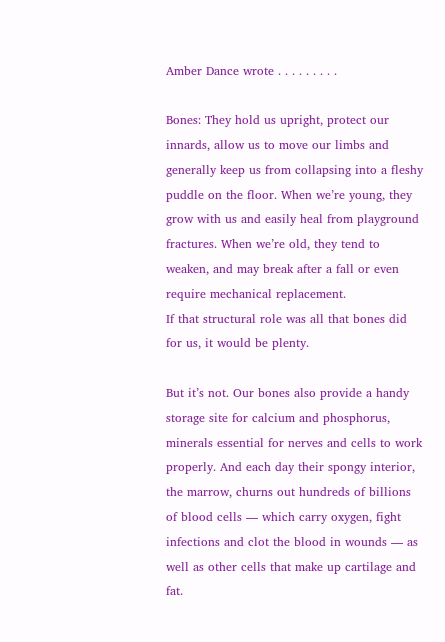Amber Dance wrote . . . . . . . . .

Bones: They hold us upright, protect our innards, allow us to move our limbs and generally keep us from collapsing into a fleshy puddle on the floor. When we’re young, they grow with us and easily heal from playground fractures. When we’re old, they tend to weaken, and may break after a fall or even require mechanical replacement.
If that structural role was all that bones did for us, it would be plenty.

But it’s not. Our bones also provide a handy storage site for calcium and phosphorus, minerals essential for nerves and cells to work properly. And each day their spongy interior, the marrow, churns out hundreds of billions of blood cells — which carry oxygen, fight infections and clot the blood in wounds — as well as other cells that make up cartilage and fat.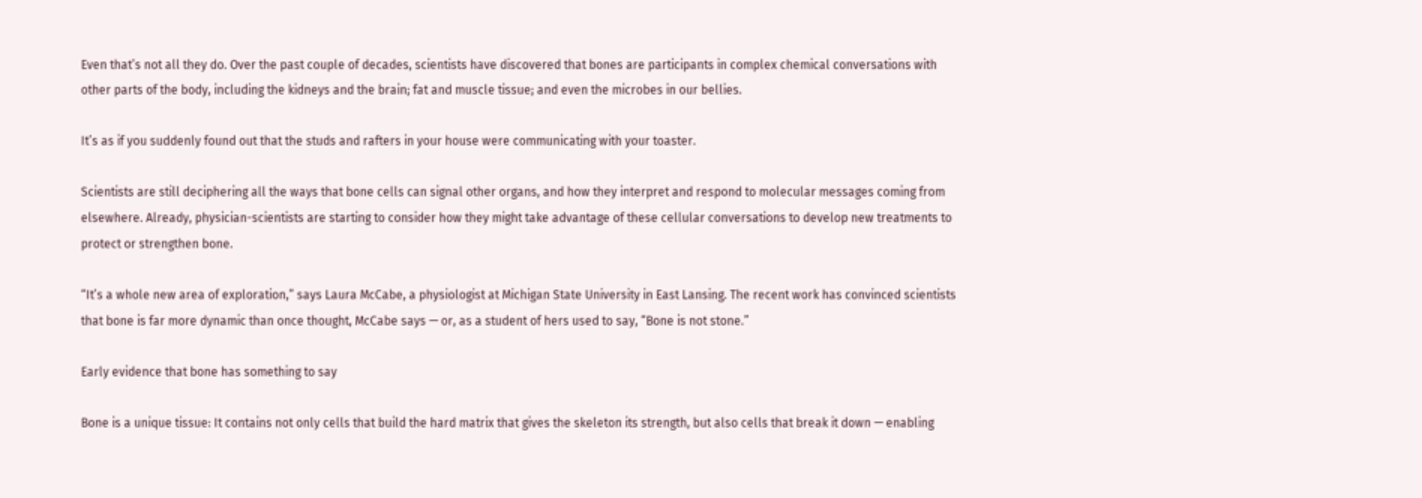Even that’s not all they do. Over the past couple of decades, scientists have discovered that bones are participants in complex chemical conversations with other parts of the body, including the kidneys and the brain; fat and muscle tissue; and even the microbes in our bellies.

It’s as if you suddenly found out that the studs and rafters in your house were communicating with your toaster.

Scientists are still deciphering all the ways that bone cells can signal other organs, and how they interpret and respond to molecular messages coming from elsewhere. Already, physician-scientists are starting to consider how they might take advantage of these cellular conversations to develop new treatments to protect or strengthen bone.

“It’s a whole new area of exploration,” says Laura McCabe, a physiologist at Michigan State University in East Lansing. The recent work has convinced scientists that bone is far more dynamic than once thought, McCabe says — or, as a student of hers used to say, “Bone is not stone.”

Early evidence that bone has something to say

Bone is a unique tissue: It contains not only cells that build the hard matrix that gives the skeleton its strength, but also cells that break it down — enabling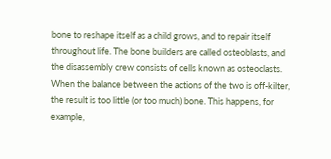bone to reshape itself as a child grows, and to repair itself throughout life. The bone builders are called osteoblasts, and the disassembly crew consists of cells known as osteoclasts. When the balance between the actions of the two is off-kilter, the result is too little (or too much) bone. This happens, for example,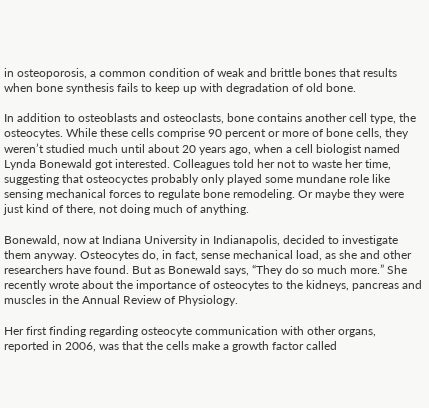in osteoporosis, a common condition of weak and brittle bones that results when bone synthesis fails to keep up with degradation of old bone.

In addition to osteoblasts and osteoclasts, bone contains another cell type, the osteocytes. While these cells comprise 90 percent or more of bone cells, they weren’t studied much until about 20 years ago, when a cell biologist named Lynda Bonewald got interested. Colleagues told her not to waste her time, suggesting that osteocyctes probably only played some mundane role like sensing mechanical forces to regulate bone remodeling. Or maybe they were just kind of there, not doing much of anything.

Bonewald, now at Indiana University in Indianapolis, decided to investigate them anyway. Osteocytes do, in fact, sense mechanical load, as she and other researchers have found. But as Bonewald says, “They do so much more.” She recently wrote about the importance of osteocytes to the kidneys, pancreas and muscles in the Annual Review of Physiology.

Her first finding regarding osteocyte communication with other organs, reported in 2006, was that the cells make a growth factor called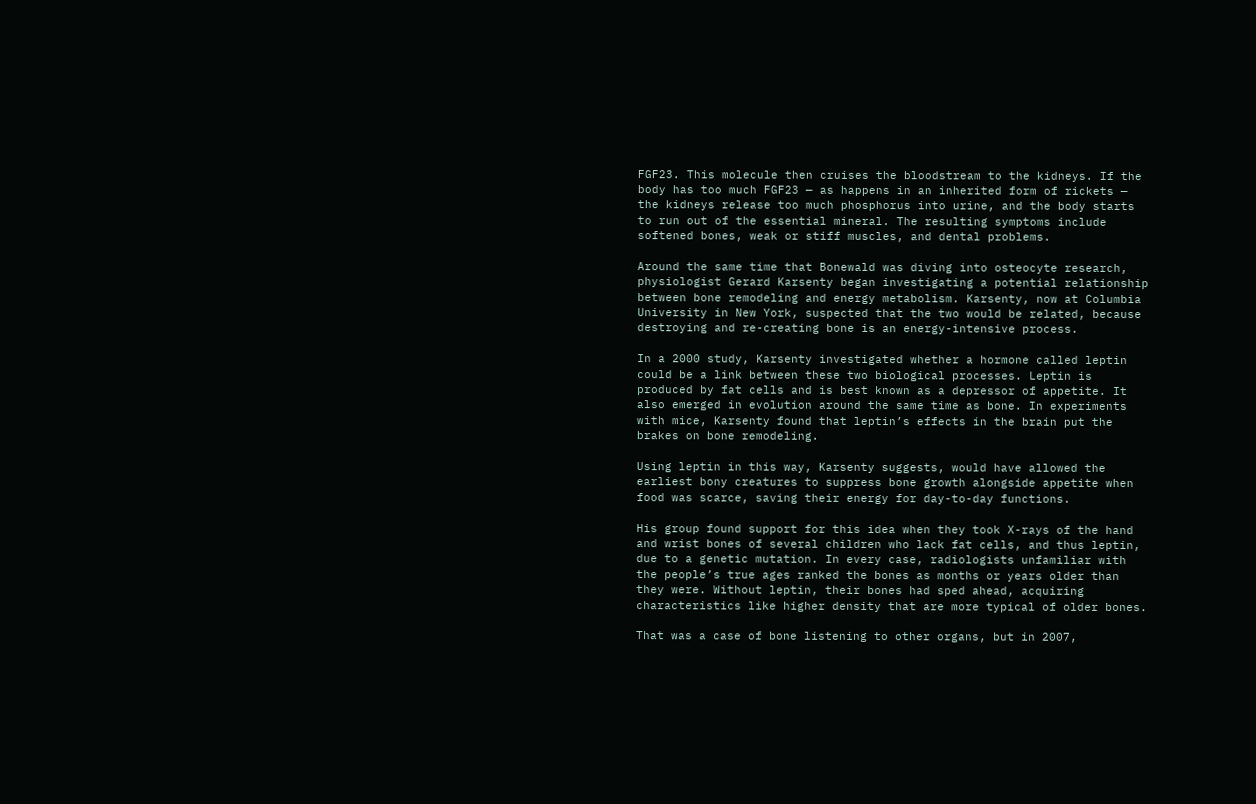FGF23. This molecule then cruises the bloodstream to the kidneys. If the body has too much FGF23 — as happens in an inherited form of rickets — the kidneys release too much phosphorus into urine, and the body starts to run out of the essential mineral. The resulting symptoms include softened bones, weak or stiff muscles, and dental problems.

Around the same time that Bonewald was diving into osteocyte research, physiologist Gerard Karsenty began investigating a potential relationship between bone remodeling and energy metabolism. Karsenty, now at Columbia University in New York, suspected that the two would be related, because destroying and re-creating bone is an energy-intensive process.

In a 2000 study, Karsenty investigated whether a hormone called leptin could be a link between these two biological processes. Leptin is produced by fat cells and is best known as a depressor of appetite. It also emerged in evolution around the same time as bone. In experiments with mice, Karsenty found that leptin’s effects in the brain put the brakes on bone remodeling.

Using leptin in this way, Karsenty suggests, would have allowed the earliest bony creatures to suppress bone growth alongside appetite when food was scarce, saving their energy for day-to-day functions.

His group found support for this idea when they took X-rays of the hand and wrist bones of several children who lack fat cells, and thus leptin, due to a genetic mutation. In every case, radiologists unfamiliar with the people’s true ages ranked the bones as months or years older than they were. Without leptin, their bones had sped ahead, acquiring characteristics like higher density that are more typical of older bones.

That was a case of bone listening to other organs, but in 2007,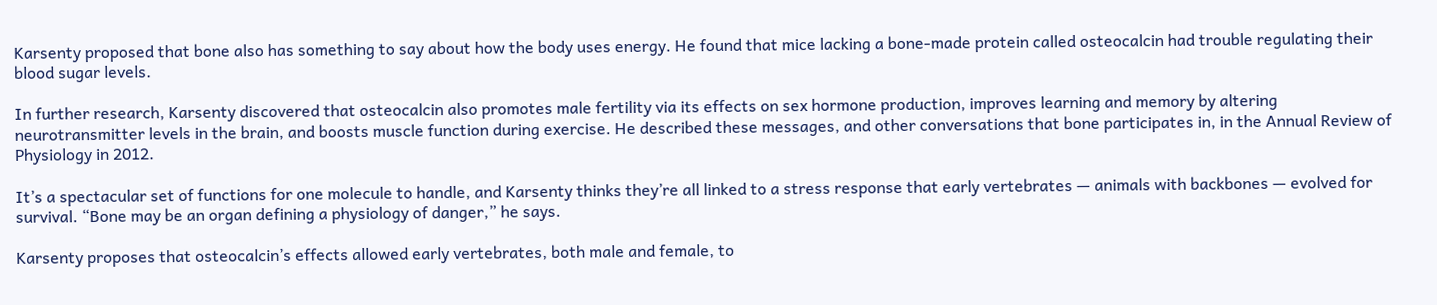Karsenty proposed that bone also has something to say about how the body uses energy. He found that mice lacking a bone-made protein called osteocalcin had trouble regulating their blood sugar levels.

In further research, Karsenty discovered that osteocalcin also promotes male fertility via its effects on sex hormone production, improves learning and memory by altering neurotransmitter levels in the brain, and boosts muscle function during exercise. He described these messages, and other conversations that bone participates in, in the Annual Review of Physiology in 2012.

It’s a spectacular set of functions for one molecule to handle, and Karsenty thinks they’re all linked to a stress response that early vertebrates — animals with backbones — evolved for survival. “Bone may be an organ defining a physiology of danger,” he says.

Karsenty proposes that osteocalcin’s effects allowed early vertebrates, both male and female, to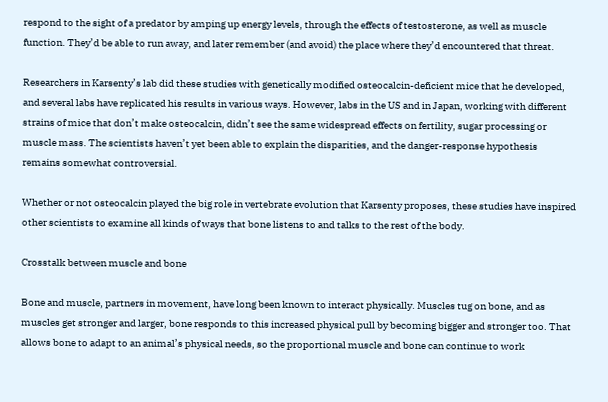respond to the sight of a predator by amping up energy levels, through the effects of testosterone, as well as muscle function. They’d be able to run away, and later remember (and avoid) the place where they’d encountered that threat.

Researchers in Karsenty’s lab did these studies with genetically modified osteocalcin-deficient mice that he developed, and several labs have replicated his results in various ways. However, labs in the US and in Japan, working with different strains of mice that don’t make osteocalcin, didn’t see the same widespread effects on fertility, sugar processing or muscle mass. The scientists haven’t yet been able to explain the disparities, and the danger-response hypothesis remains somewhat controversial.

Whether or not osteocalcin played the big role in vertebrate evolution that Karsenty proposes, these studies have inspired other scientists to examine all kinds of ways that bone listens to and talks to the rest of the body.

Crosstalk between muscle and bone

Bone and muscle, partners in movement, have long been known to interact physically. Muscles tug on bone, and as muscles get stronger and larger, bone responds to this increased physical pull by becoming bigger and stronger too. That allows bone to adapt to an animal’s physical needs, so the proportional muscle and bone can continue to work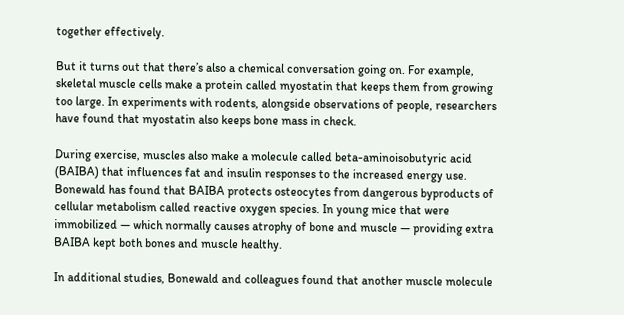together effectively.

But it turns out that there’s also a chemical conversation going on. For example, skeletal muscle cells make a protein called myostatin that keeps them from growing too large. In experiments with rodents, alongside observations of people, researchers have found that myostatin also keeps bone mass in check.

During exercise, muscles also make a molecule called beta-aminoisobutyric acid (BAIBA) that influences fat and insulin responses to the increased energy use. Bonewald has found that BAIBA protects osteocytes from dangerous byproducts of cellular metabolism called reactive oxygen species. In young mice that were immobilized — which normally causes atrophy of bone and muscle — providing extra BAIBA kept both bones and muscle healthy.

In additional studies, Bonewald and colleagues found that another muscle molecule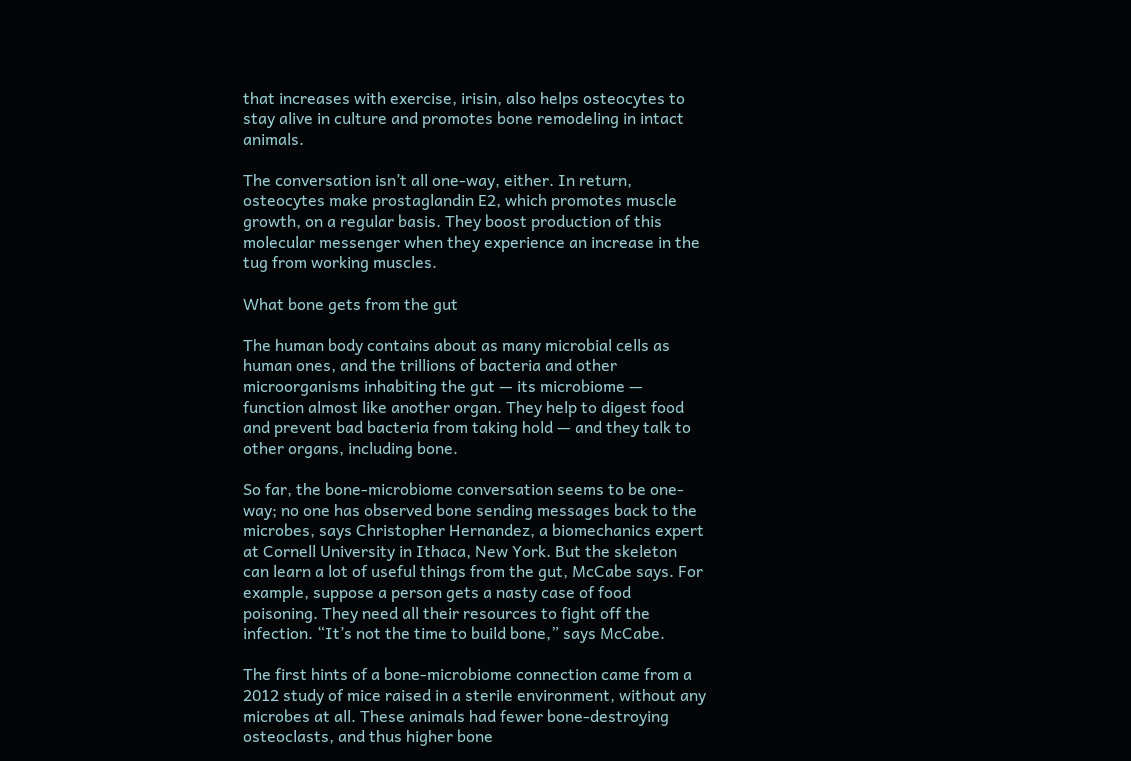that increases with exercise, irisin, also helps osteocytes to stay alive in culture and promotes bone remodeling in intact animals.

The conversation isn’t all one-way, either. In return, osteocytes make prostaglandin E2, which promotes muscle growth, on a regular basis. They boost production of this molecular messenger when they experience an increase in the tug from working muscles.

What bone gets from the gut

The human body contains about as many microbial cells as human ones, and the trillions of bacteria and other microorganisms inhabiting the gut — its microbiome — function almost like another organ. They help to digest food and prevent bad bacteria from taking hold — and they talk to other organs, including bone.

So far, the bone-microbiome conversation seems to be one-way; no one has observed bone sending messages back to the microbes, says Christopher Hernandez, a biomechanics expert at Cornell University in Ithaca, New York. But the skeleton can learn a lot of useful things from the gut, McCabe says. For example, suppose a person gets a nasty case of food poisoning. They need all their resources to fight off the infection. “It’s not the time to build bone,” says McCabe.

The first hints of a bone-microbiome connection came from a 2012 study of mice raised in a sterile environment, without any microbes at all. These animals had fewer bone-destroying osteoclasts, and thus higher bone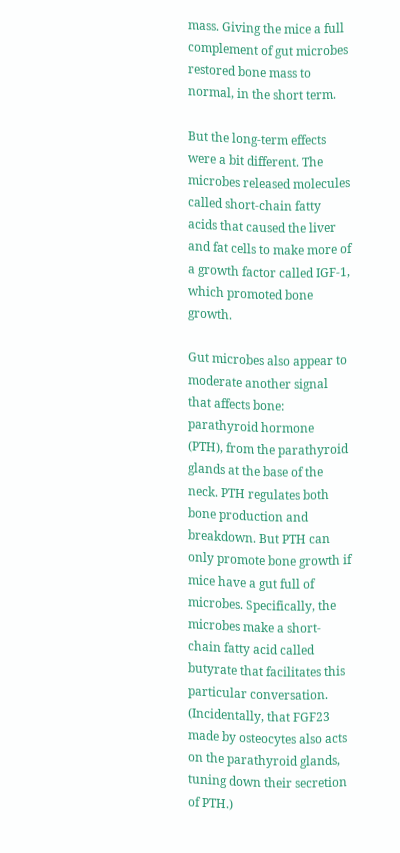mass. Giving the mice a full complement of gut microbes restored bone mass to normal, in the short term.

But the long-term effects were a bit different. The microbes released molecules called short-chain fatty acids that caused the liver and fat cells to make more of a growth factor called IGF-1, which promoted bone growth.

Gut microbes also appear to moderate another signal that affects bone: parathyroid hormone (PTH), from the parathyroid glands at the base of the neck. PTH regulates both bone production and breakdown. But PTH can only promote bone growth if mice have a gut full of microbes. Specifically, the microbes make a short-chain fatty acid called butyrate that facilitates this particular conversation. (Incidentally, that FGF23 made by osteocytes also acts on the parathyroid glands, tuning down their secretion of PTH.)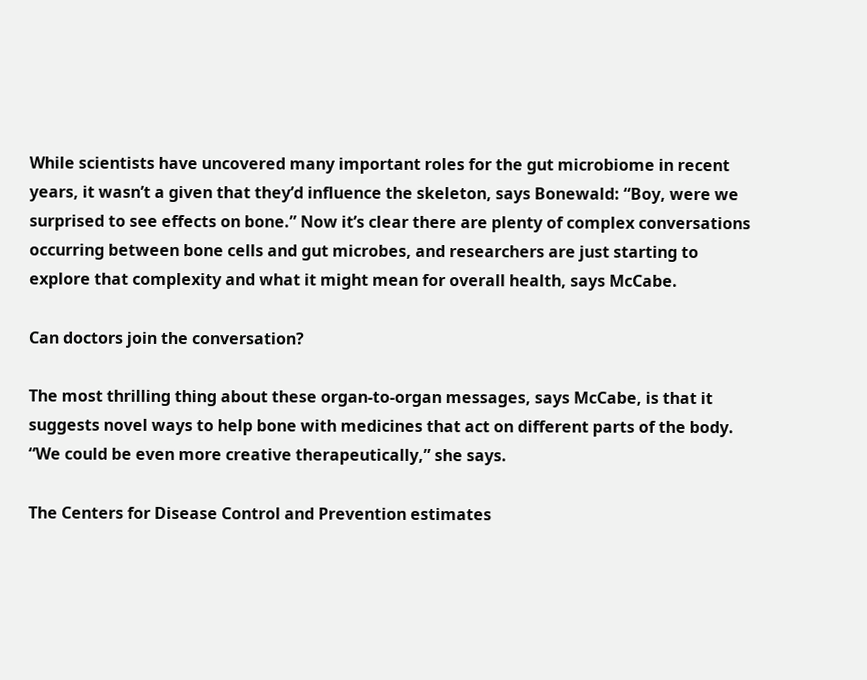While scientists have uncovered many important roles for the gut microbiome in recent years, it wasn’t a given that they’d influence the skeleton, says Bonewald: “Boy, were we surprised to see effects on bone.” Now it’s clear there are plenty of complex conversations occurring between bone cells and gut microbes, and researchers are just starting to explore that complexity and what it might mean for overall health, says McCabe.

Can doctors join the conversation?

The most thrilling thing about these organ-to-organ messages, says McCabe, is that it suggests novel ways to help bone with medicines that act on different parts of the body. “We could be even more creative therapeutically,” she says.

The Centers for Disease Control and Prevention estimates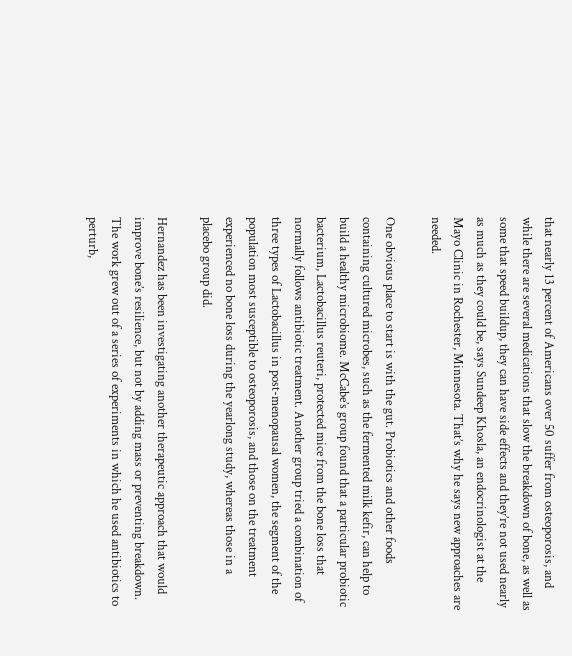that nearly 13 percent of Americans over 50 suffer from osteoporosis, and while there are several medications that slow the breakdown of bone, as well as some that speed buildup, they can have side effects and they’re not used nearly as much as they could be, says Sundeep Khosla, an endocrinologist at the Mayo Clinic in Rochester, Minnesota. That’s why he says new approaches are needed.

One obvious place to start is with the gut. Probiotics and other foods containing cultured microbes, such as the fermented milk kefir, can help to build a healthy microbiome. McCabe’s group found that a particular probiotic bacterium, Lactobacillus reuteri, protected mice from the bone loss that normally follows antibiotic treatment. Another group tried a combination of three types of Lactobacillus in post-menopausal women, the segment of the population most susceptible to osteoporosis, and those on the treatment experienced no bone loss during the yearlong study, whereas those in a placebo group did.

Hernandez has been investigating another therapeutic approach that would improve bone’s resilience, but not by adding mass or preventing breakdown. The work grew out of a series of experiments in which he used antibiotics to perturb,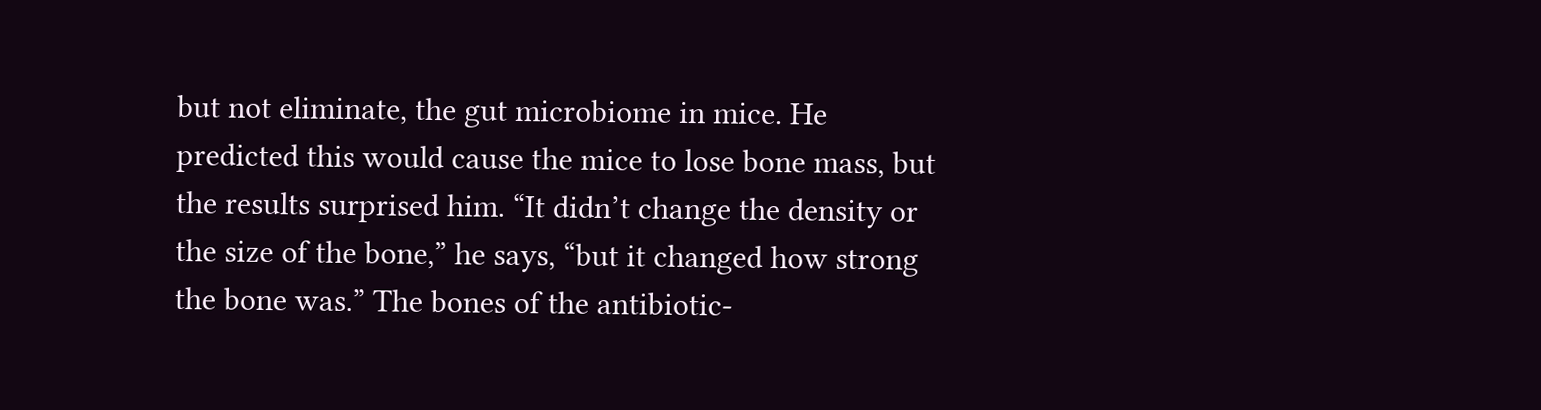but not eliminate, the gut microbiome in mice. He predicted this would cause the mice to lose bone mass, but the results surprised him. “It didn’t change the density or the size of the bone,” he says, “but it changed how strong the bone was.” The bones of the antibiotic-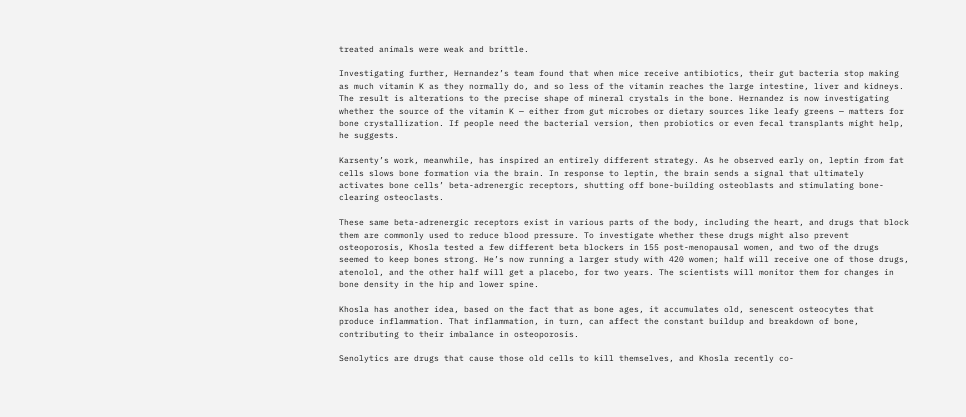treated animals were weak and brittle.

Investigating further, Hernandez’s team found that when mice receive antibiotics, their gut bacteria stop making as much vitamin K as they normally do, and so less of the vitamin reaches the large intestine, liver and kidneys. The result is alterations to the precise shape of mineral crystals in the bone. Hernandez is now investigating whether the source of the vitamin K — either from gut microbes or dietary sources like leafy greens — matters for bone crystallization. If people need the bacterial version, then probiotics or even fecal transplants might help, he suggests.

Karsenty’s work, meanwhile, has inspired an entirely different strategy. As he observed early on, leptin from fat cells slows bone formation via the brain. In response to leptin, the brain sends a signal that ultimately activates bone cells’ beta-adrenergic receptors, shutting off bone-building osteoblasts and stimulating bone-clearing osteoclasts.

These same beta-adrenergic receptors exist in various parts of the body, including the heart, and drugs that block them are commonly used to reduce blood pressure. To investigate whether these drugs might also prevent osteoporosis, Khosla tested a few different beta blockers in 155 post-menopausal women, and two of the drugs seemed to keep bones strong. He’s now running a larger study with 420 women; half will receive one of those drugs, atenolol, and the other half will get a placebo, for two years. The scientists will monitor them for changes in bone density in the hip and lower spine.

Khosla has another idea, based on the fact that as bone ages, it accumulates old, senescent osteocytes that produce inflammation. That inflammation, in turn, can affect the constant buildup and breakdown of bone, contributing to their imbalance in osteoporosis.

Senolytics are drugs that cause those old cells to kill themselves, and Khosla recently co-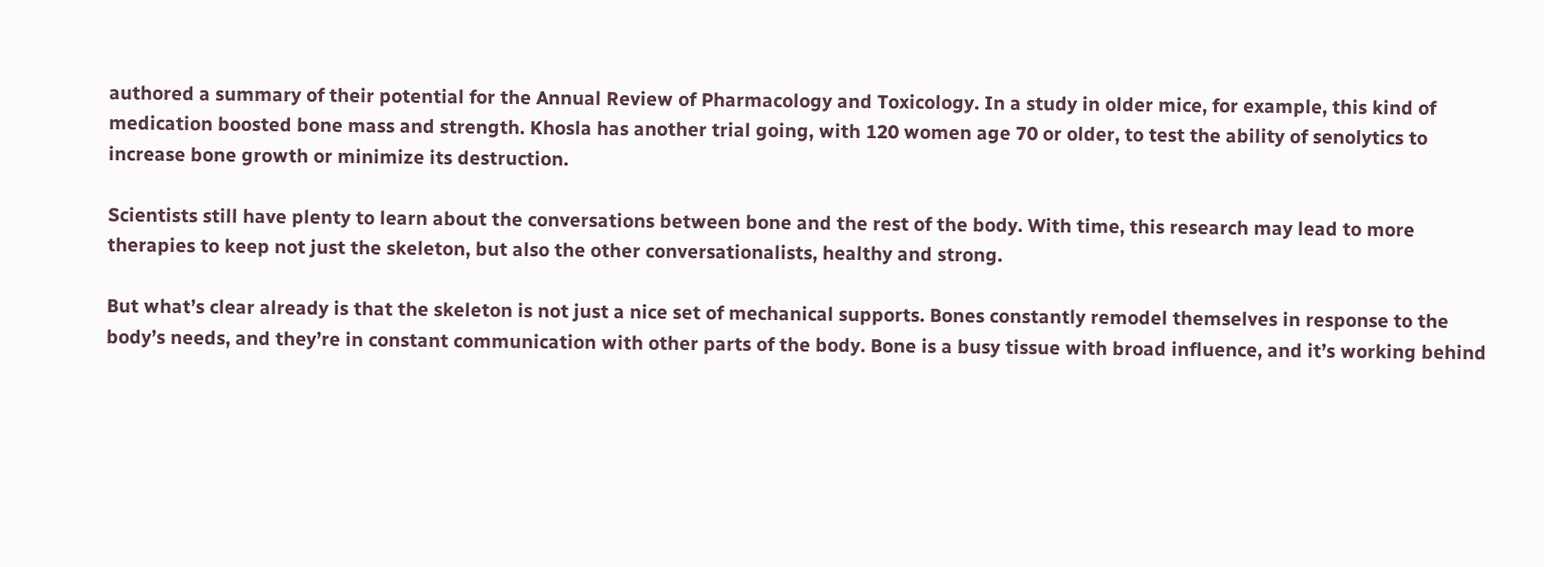authored a summary of their potential for the Annual Review of Pharmacology and Toxicology. In a study in older mice, for example, this kind of medication boosted bone mass and strength. Khosla has another trial going, with 120 women age 70 or older, to test the ability of senolytics to increase bone growth or minimize its destruction.

Scientists still have plenty to learn about the conversations between bone and the rest of the body. With time, this research may lead to more therapies to keep not just the skeleton, but also the other conversationalists, healthy and strong.

But what’s clear already is that the skeleton is not just a nice set of mechanical supports. Bones constantly remodel themselves in response to the body’s needs, and they’re in constant communication with other parts of the body. Bone is a busy tissue with broad influence, and it’s working behind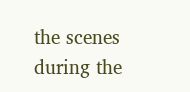the scenes during the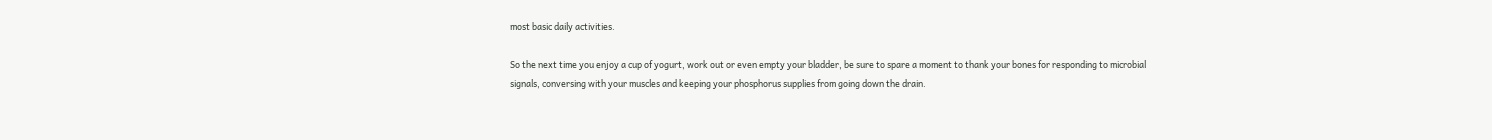most basic daily activities.

So the next time you enjoy a cup of yogurt, work out or even empty your bladder, be sure to spare a moment to thank your bones for responding to microbial signals, conversing with your muscles and keeping your phosphorus supplies from going down the drain.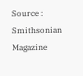Source : Smithsonian Magazine